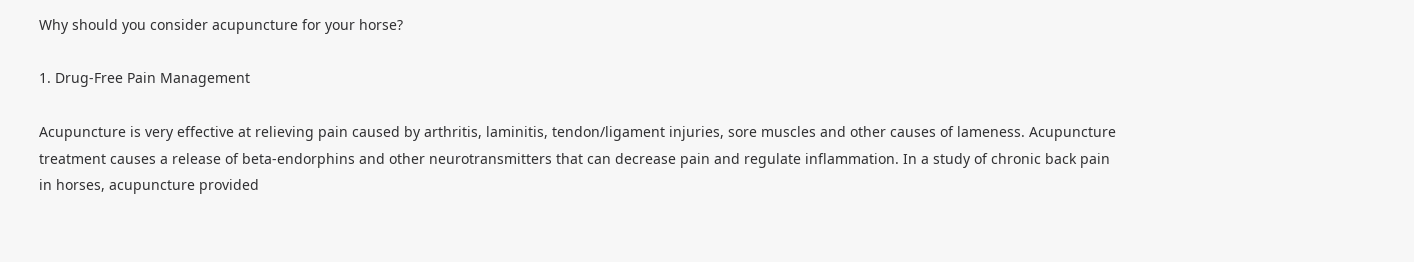Why should you consider acupuncture for your horse?

1. Drug-Free Pain Management

Acupuncture is very effective at relieving pain caused by arthritis, laminitis, tendon/ligament injuries, sore muscles and other causes of lameness. Acupuncture treatment causes a release of beta-endorphins and other neurotransmitters that can decrease pain and regulate inflammation. In a study of chronic back pain in horses, acupuncture provided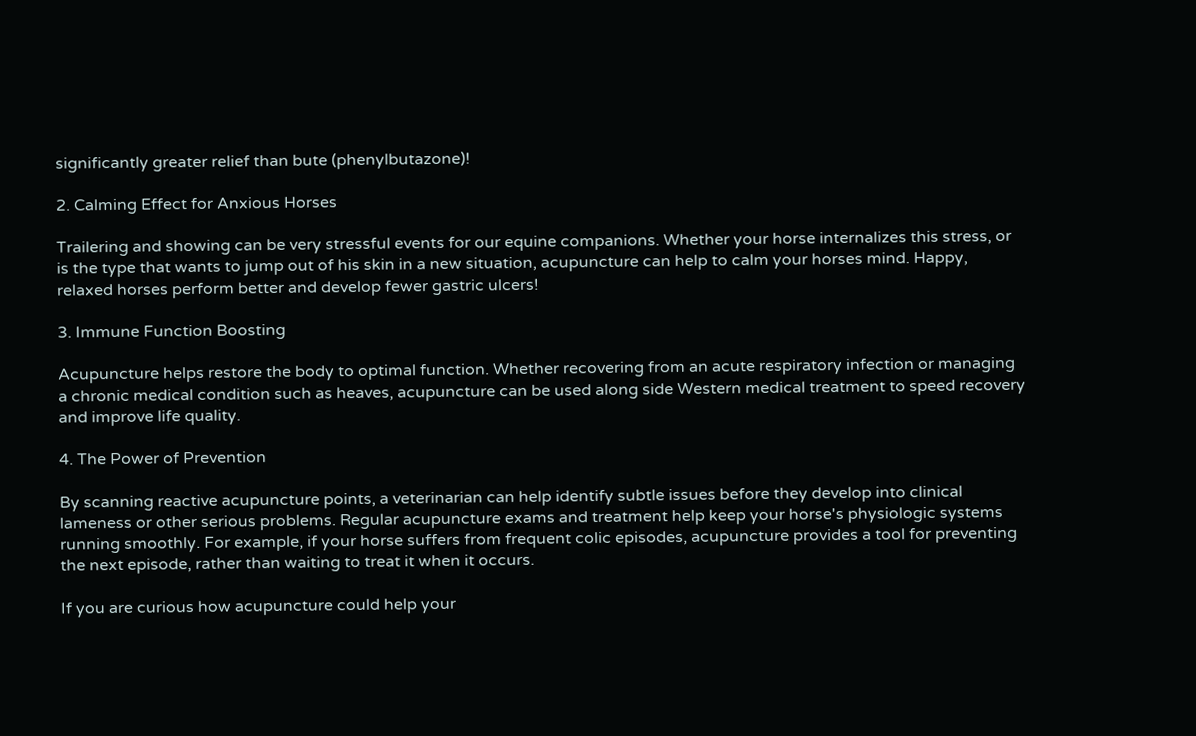significantly greater relief than bute (phenylbutazone)!

2. Calming Effect for Anxious Horses

Trailering and showing can be very stressful events for our equine companions. Whether your horse internalizes this stress, or is the type that wants to jump out of his skin in a new situation, acupuncture can help to calm your horses mind. Happy, relaxed horses perform better and develop fewer gastric ulcers!

3. Immune Function Boosting

Acupuncture helps restore the body to optimal function. Whether recovering from an acute respiratory infection or managing a chronic medical condition such as heaves, acupuncture can be used along side Western medical treatment to speed recovery and improve life quality.

4. The Power of Prevention

By scanning reactive acupuncture points, a veterinarian can help identify subtle issues before they develop into clinical lameness or other serious problems. Regular acupuncture exams and treatment help keep your horse's physiologic systems running smoothly. For example, if your horse suffers from frequent colic episodes, acupuncture provides a tool for preventing the next episode, rather than waiting to treat it when it occurs.

If you are curious how acupuncture could help your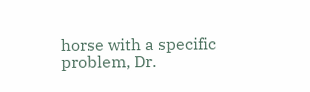horse with a specific problem, Dr.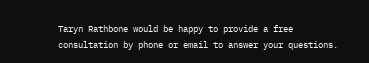Taryn Rathbone would be happy to provide a free consultation by phone or email to answer your questions.